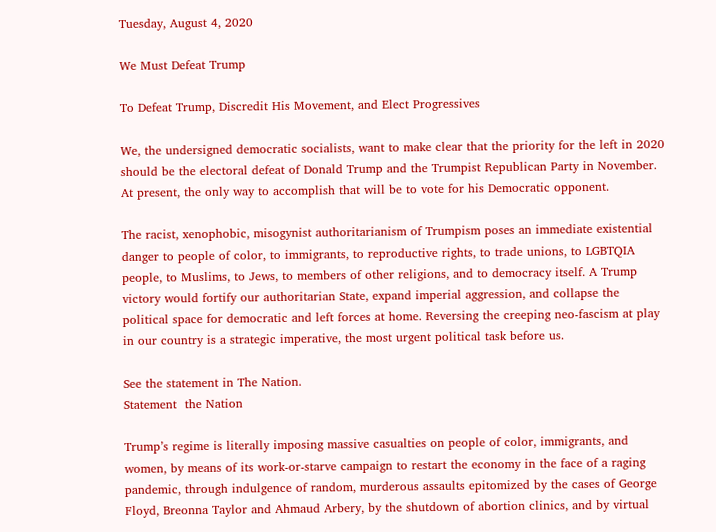Tuesday, August 4, 2020

We Must Defeat Trump

To Defeat Trump, Discredit His Movement, and Elect Progressives

We, the undersigned democratic socialists, want to make clear that the priority for the left in 2020 should be the electoral defeat of Donald Trump and the Trumpist Republican Party in November. At present, the only way to accomplish that will be to vote for his Democratic opponent.

The racist, xenophobic, misogynist authoritarianism of Trumpism poses an immediate existential danger to people of color, to immigrants, to reproductive rights, to trade unions, to LGBTQIA people, to Muslims, to Jews, to members of other religions, and to democracy itself. A Trump victory would fortify our authoritarian State, expand imperial aggression, and collapse the political space for democratic and left forces at home. Reversing the creeping neo-fascism at play in our country is a strategic imperative, the most urgent political task before us.

See the statement in The Nation.
Statement  the Nation

Trump’s regime is literally imposing massive casualties on people of color, immigrants, and women, by means of its work-or-starve campaign to restart the economy in the face of a raging pandemic, through indulgence of random, murderous assaults epitomized by the cases of George Floyd, Breonna Taylor and Ahmaud Arbery, by the shutdown of abortion clinics, and by virtual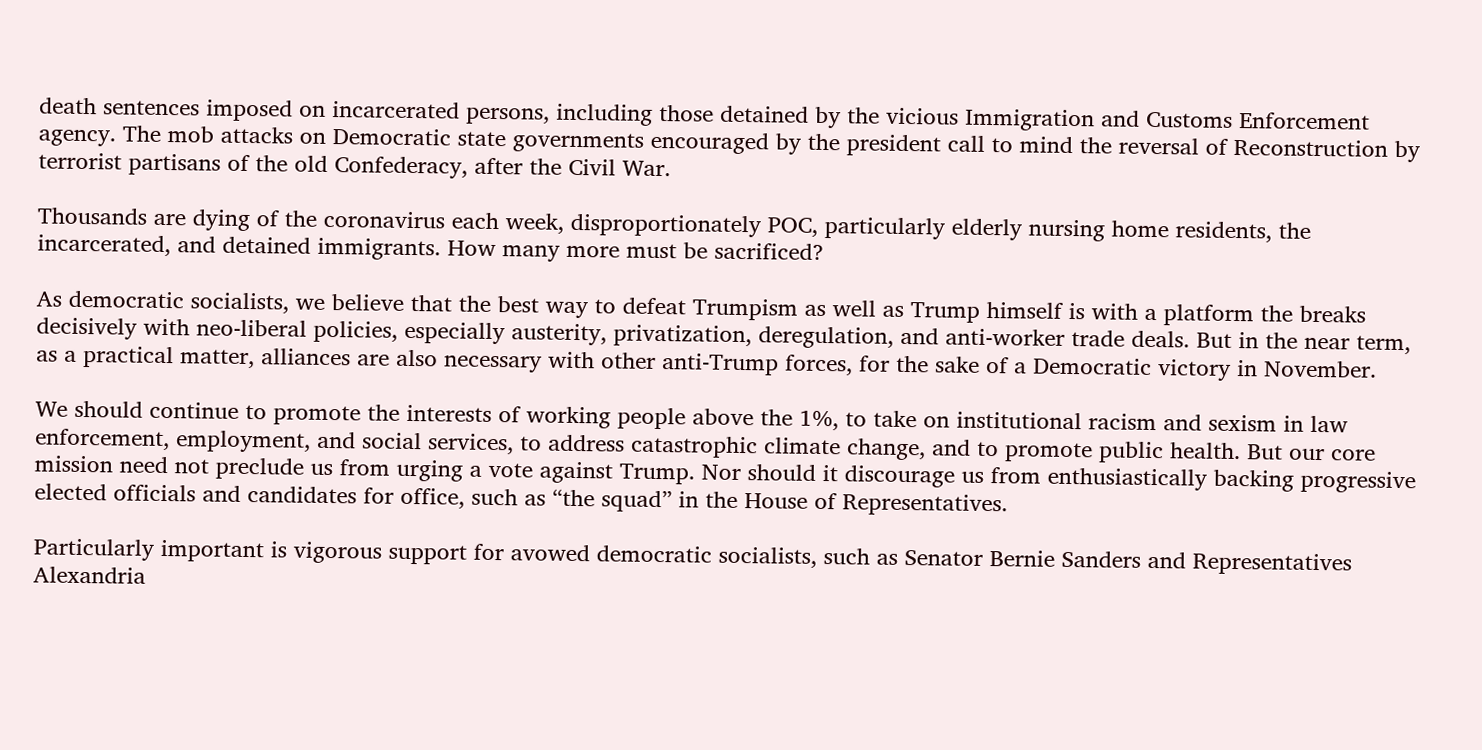death sentences imposed on incarcerated persons, including those detained by the vicious Immigration and Customs Enforcement agency. The mob attacks on Democratic state governments encouraged by the president call to mind the reversal of Reconstruction by terrorist partisans of the old Confederacy, after the Civil War.

Thousands are dying of the coronavirus each week, disproportionately POC, particularly elderly nursing home residents, the incarcerated, and detained immigrants. How many more must be sacrificed?

As democratic socialists, we believe that the best way to defeat Trumpism as well as Trump himself is with a platform the breaks decisively with neo-liberal policies, especially austerity, privatization, deregulation, and anti-worker trade deals. But in the near term, as a practical matter, alliances are also necessary with other anti-Trump forces, for the sake of a Democratic victory in November.

We should continue to promote the interests of working people above the 1%, to take on institutional racism and sexism in law enforcement, employment, and social services, to address catastrophic climate change, and to promote public health. But our core mission need not preclude us from urging a vote against Trump. Nor should it discourage us from enthusiastically backing progressive elected officials and candidates for office, such as “the squad” in the House of Representatives.

Particularly important is vigorous support for avowed democratic socialists, such as Senator Bernie Sanders and Representatives Alexandria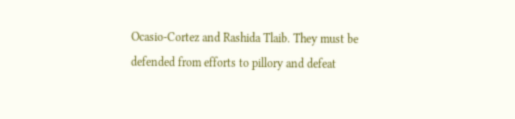Ocasio-Cortez and Rashida Tlaib. They must be defended from efforts to pillory and defeat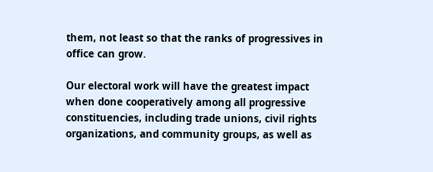them, not least so that the ranks of progressives in office can grow.

Our electoral work will have the greatest impact when done cooperatively among all progressive constituencies, including trade unions, civil rights organizations, and community groups, as well as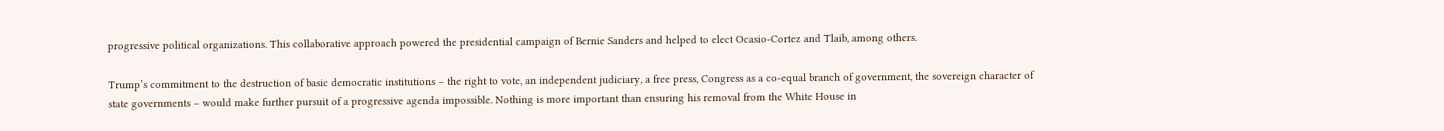progressive political organizations. This collaborative approach powered the presidential campaign of Bernie Sanders and helped to elect Ocasio-Cortez and Tlaib, among others.

Trump’s commitment to the destruction of basic democratic institutions – the right to vote, an independent judiciary, a free press, Congress as a co-equal branch of government, the sovereign character of state governments – would make further pursuit of a progressive agenda impossible. Nothing is more important than ensuring his removal from the White House in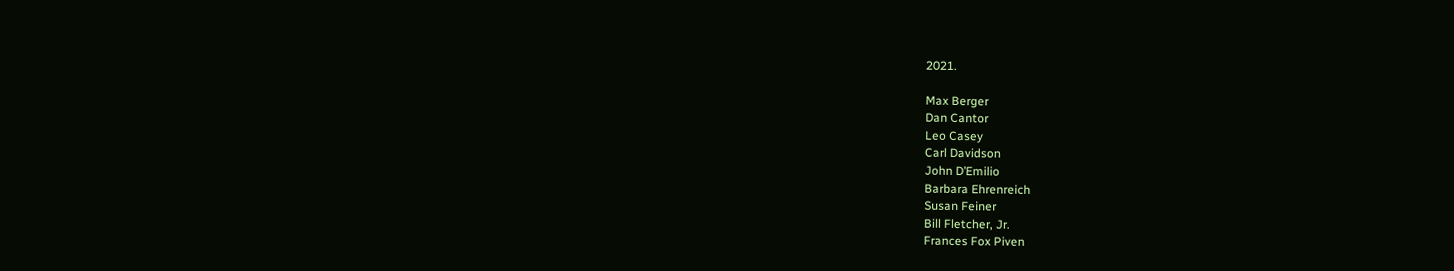2021.

Max Berger
Dan Cantor
Leo Casey
Carl Davidson
John D’Emilio
Barbara Ehrenreich
Susan Feiner
Bill Fletcher, Jr.
Frances Fox Piven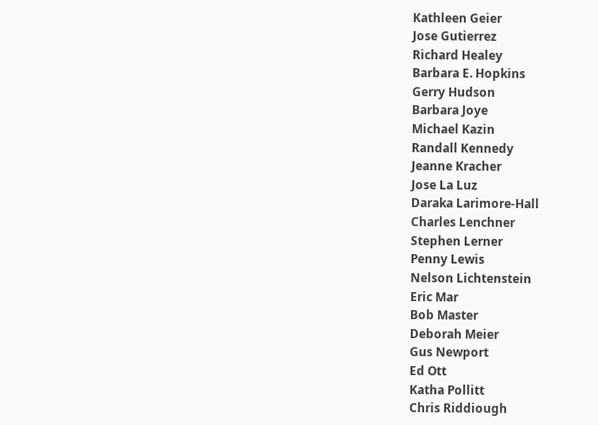Kathleen Geier
Jose Gutierrez
Richard Healey
Barbara E. Hopkins
Gerry Hudson
Barbara Joye
Michael Kazin
Randall Kennedy
Jeanne Kracher
Jose La Luz
Daraka Larimore-Hall
Charles Lenchner
Stephen Lerner
Penny Lewis
Nelson Lichtenstein
Eric Mar
Bob Master
Deborah Meier
Gus Newport
Ed Ott
Katha Pollitt
Chris Riddiough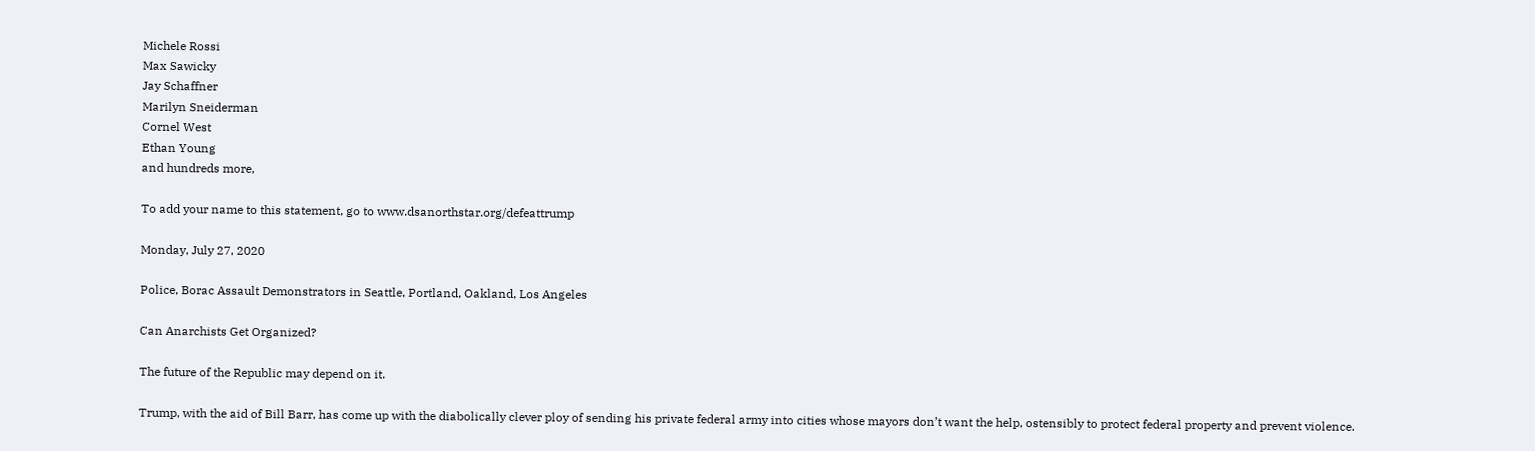Michele Rossi
Max Sawicky
Jay Schaffner
Marilyn Sneiderman
Cornel West
Ethan Young
and hundreds more,

To add your name to this statement, go to www.dsanorthstar.org/defeattrump

Monday, July 27, 2020

Police, Borac Assault Demonstrators in Seattle, Portland, Oakland, Los Angeles

Can Anarchists Get Organized?

The future of the Republic may depend on it.

Trump, with the aid of Bill Barr, has come up with the diabolically clever ploy of sending his private federal army into cities whose mayors don’t want the help, ostensibly to protect federal property and prevent violence.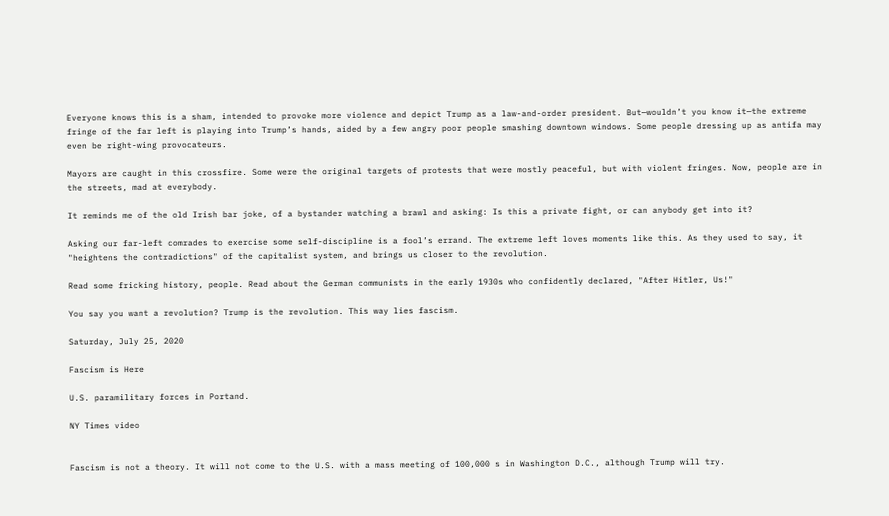Everyone knows this is a sham, intended to provoke more violence and depict Trump as a law-and-order president. But—wouldn’t you know it—the extreme fringe of the far left is playing into Trump’s hands, aided by a few angry poor people smashing downtown windows. Some people dressing up as antifa may even be right-wing provocateurs.

Mayors are caught in this crossfire. Some were the original targets of protests that were mostly peaceful, but with violent fringes. Now, people are in the streets, mad at everybody.

It reminds me of the old Irish bar joke, of a bystander watching a brawl and asking: Is this a private fight, or can anybody get into it?

Asking our far-left comrades to exercise some self-discipline is a fool’s errand. The extreme left loves moments like this. As they used to say, it "heightens the contradictions" of the capitalist system, and brings us closer to the revolution.

Read some fricking history, people. Read about the German communists in the early 1930s who confidently declared, "After Hitler, Us!"

You say you want a revolution? Trump is the revolution. This way lies fascism.

Saturday, July 25, 2020

Fascism is Here

U.S. paramilitary forces in Portand.

NY Times video


Fascism is not a theory. It will not come to the U.S. with a mass meeting of 100,000 s in Washington D.C., although Trump will try.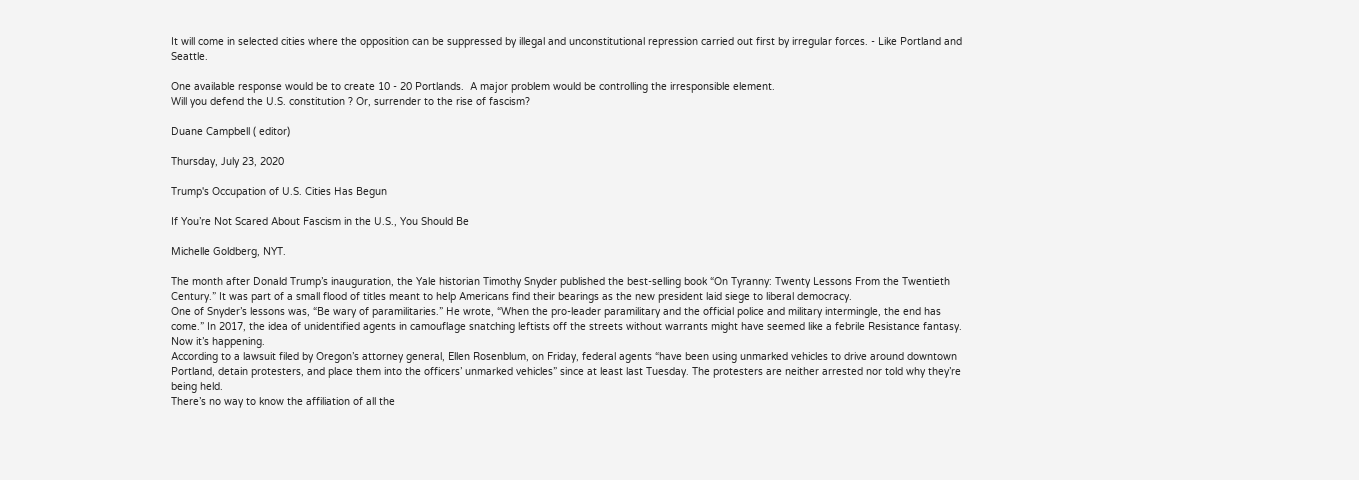It will come in selected cities where the opposition can be suppressed by illegal and unconstitutional repression carried out first by irregular forces. - Like Portland and Seattle.

One available response would be to create 10 - 20 Portlands.  A major problem would be controlling the irresponsible element.
Will you defend the U.S. constitution ? Or, surrender to the rise of fascism?

Duane Campbell ( editor)

Thursday, July 23, 2020

Trump's Occupation of U.S. Cities Has Begun

If You’re Not Scared About Fascism in the U.S., You Should Be

Michelle Goldberg, NYT.

The month after Donald Trump’s inauguration, the Yale historian Timothy Snyder published the best-selling book “On Tyranny: Twenty Lessons From the Twentieth Century.” It was part of a small flood of titles meant to help Americans find their bearings as the new president laid siege to liberal democracy.
One of Snyder’s lessons was, “Be wary of paramilitaries.” He wrote, “When the pro-leader paramilitary and the official police and military intermingle, the end has come.” In 2017, the idea of unidentified agents in camouflage snatching leftists off the streets without warrants might have seemed like a febrile Resistance fantasy. Now it’s happening.
According to a lawsuit filed by Oregon’s attorney general, Ellen Rosenblum, on Friday, federal agents “have been using unmarked vehicles to drive around downtown Portland, detain protesters, and place them into the officers’ unmarked vehicles” since at least last Tuesday. The protesters are neither arrested nor told why they’re being held.
There’s no way to know the affiliation of all the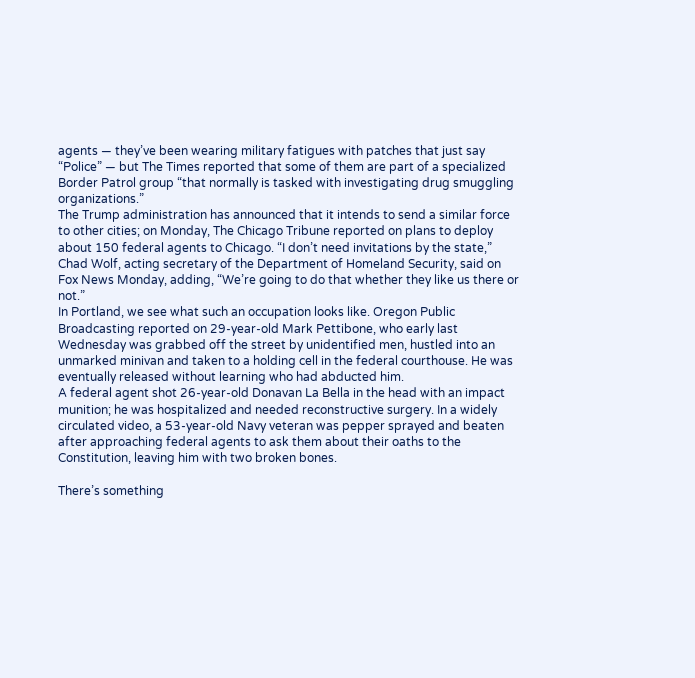agents — they’ve been wearing military fatigues with patches that just say “Police” — but The Times reported that some of them are part of a specialized Border Patrol group “that normally is tasked with investigating drug smuggling organizations.”
The Trump administration has announced that it intends to send a similar force to other cities; on Monday, The Chicago Tribune reported on plans to deploy about 150 federal agents to Chicago. “I don’t need invitations by the state,” Chad Wolf, acting secretary of the Department of Homeland Security, said on Fox News Monday, adding, “We’re going to do that whether they like us there or not.”
In Portland, we see what such an occupation looks like. Oregon Public Broadcasting reported on 29-year-old Mark Pettibone, who early last Wednesday was grabbed off the street by unidentified men, hustled into an unmarked minivan and taken to a holding cell in the federal courthouse. He was eventually released without learning who had abducted him.
A federal agent shot 26-year-old Donavan La Bella in the head with an impact munition; he was hospitalized and needed reconstructive surgery. In a widely circulated video, a 53-year-old Navy veteran was pepper sprayed and beaten after approaching federal agents to ask them about their oaths to the Constitution, leaving him with two broken bones.

There’s something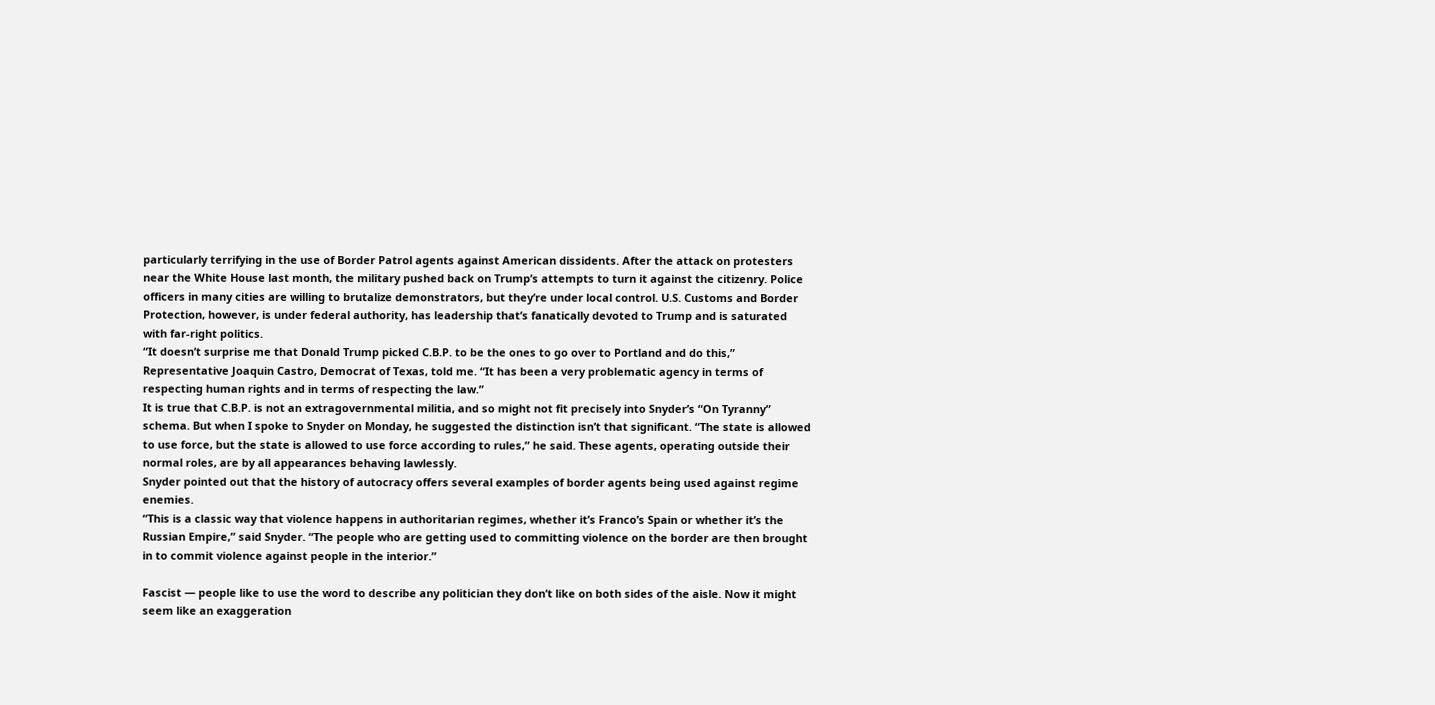particularly terrifying in the use of Border Patrol agents against American dissidents. After the attack on protesters near the White House last month, the military pushed back on Trump’s attempts to turn it against the citizenry. Police officers in many cities are willing to brutalize demonstrators, but they’re under local control. U.S. Customs and Border Protection, however, is under federal authority, has leadership that’s fanatically devoted to Trump and is saturated with far-right politics.
“It doesn’t surprise me that Donald Trump picked C.B.P. to be the ones to go over to Portland and do this,” Representative Joaquin Castro, Democrat of Texas, told me. “It has been a very problematic agency in terms of respecting human rights and in terms of respecting the law.”
It is true that C.B.P. is not an extragovernmental militia, and so might not fit precisely into Snyder’s “On Tyranny” schema. But when I spoke to Snyder on Monday, he suggested the distinction isn’t that significant. “The state is allowed to use force, but the state is allowed to use force according to rules,” he said. These agents, operating outside their normal roles, are by all appearances behaving lawlessly.
Snyder pointed out that the history of autocracy offers several examples of border agents being used against regime enemies.
“This is a classic way that violence happens in authoritarian regimes, whether it’s Franco’s Spain or whether it’s the Russian Empire,” said Snyder. “The people who are getting used to committing violence on the border are then brought in to commit violence against people in the interior.”

Fascist — people like to use the word to describe any politician they don’t like on both sides of the aisle. Now it might seem like an exaggeration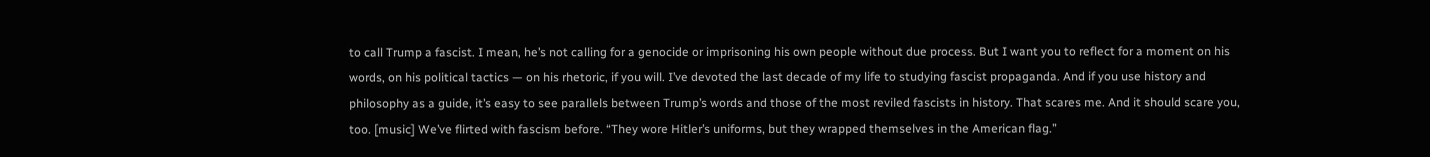to call Trump a fascist. I mean, he’s not calling for a genocide or imprisoning his own people without due process. But I want you to reflect for a moment on his words, on his political tactics — on his rhetoric, if you will. I’ve devoted the last decade of my life to studying fascist propaganda. And if you use history and philosophy as a guide, it’s easy to see parallels between Trump’s words and those of the most reviled fascists in history. That scares me. And it should scare you, too. [music] We’ve flirted with fascism before. “They wore Hitler’s uniforms, but they wrapped themselves in the American flag.”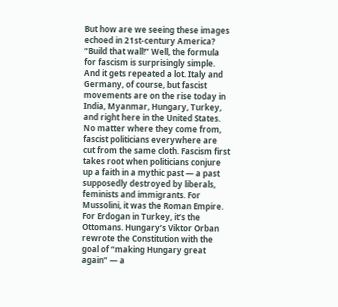But how are we seeing these images echoed in 21st-century America? “Build that wall!” Well, the formula for fascism is surprisingly simple. And it gets repeated a lot. Italy and Germany, of course, but fascist movements are on the rise today in India, Myanmar, Hungary, Turkey, and right here in the United States. No matter where they come from, fascist politicians everywhere are cut from the same cloth. Fascism first takes root when politicians conjure up a faith in a mythic past — a past supposedly destroyed by liberals, feminists and immigrants. For Mussolini, it was the Roman Empire. For Erdogan in Turkey, it’s the Ottomans. Hungary’s Viktor Orban rewrote the Constitution with the goal of “making Hungary great again” — a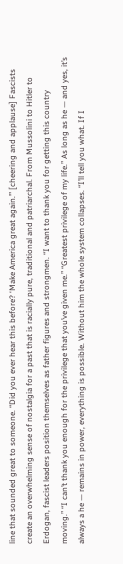line that sounded great to someone. “Did you ever hear this before? ‘Make America great again.’” [cheering and applause] Fascists create an overwhelming sense of nostalgia for a past that is racially pure, traditional and patriarchal. From Mussolini to Hitler to Erdogan, fascist leaders position themselves as father figures and strongmen. “I want to thank you for getting this country moving.” “I can’t thank you enough for the privilege that you’ve given me.” “Greatest privilege of my life.” As long as he — and yes, it’s always a he — remains in power, everything is possible. Without him the whole system collapses. “I’ll tell you what. If I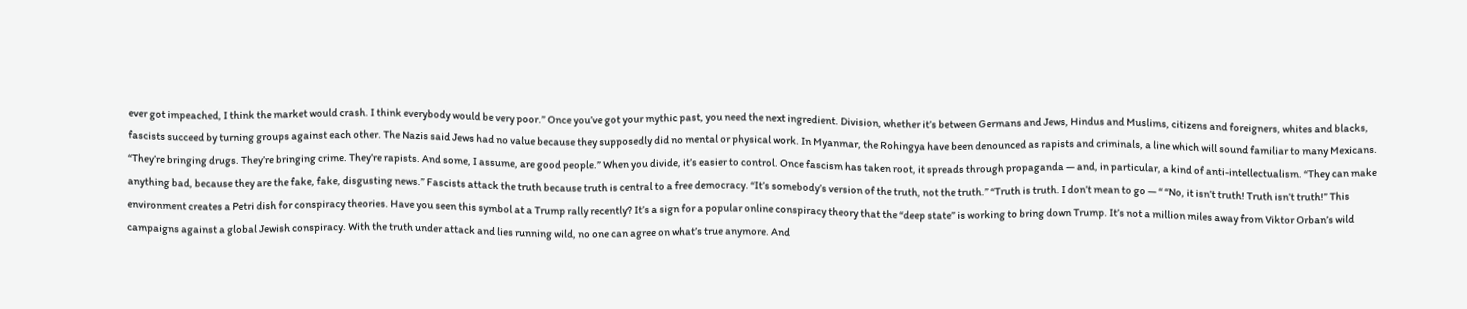ever got impeached, I think the market would crash. I think everybody would be very poor.” Once you’ve got your mythic past, you need the next ingredient. Division, whether it’s between Germans and Jews, Hindus and Muslims, citizens and foreigners, whites and blacks, fascists succeed by turning groups against each other. The Nazis said Jews had no value because they supposedly did no mental or physical work. In Myanmar, the Rohingya have been denounced as rapists and criminals, a line which will sound familiar to many Mexicans. “They’re bringing drugs. They’re bringing crime. They’re rapists. And some, I assume, are good people.” When you divide, it’s easier to control. Once fascism has taken root, it spreads through propaganda — and, in particular, a kind of anti-intellectualism. “They can make anything bad, because they are the fake, fake, disgusting news.” Fascists attack the truth because truth is central to a free democracy. “It’s somebody’s version of the truth, not the truth.” “Truth is truth. I don’t mean to go — “ “No, it isn’t truth! Truth isn’t truth!” This environment creates a Petri dish for conspiracy theories. Have you seen this symbol at a Trump rally recently? It’s a sign for a popular online conspiracy theory that the “deep state” is working to bring down Trump. It’s not a million miles away from Viktor Orban’s wild campaigns against a global Jewish conspiracy. With the truth under attack and lies running wild, no one can agree on what’s true anymore. And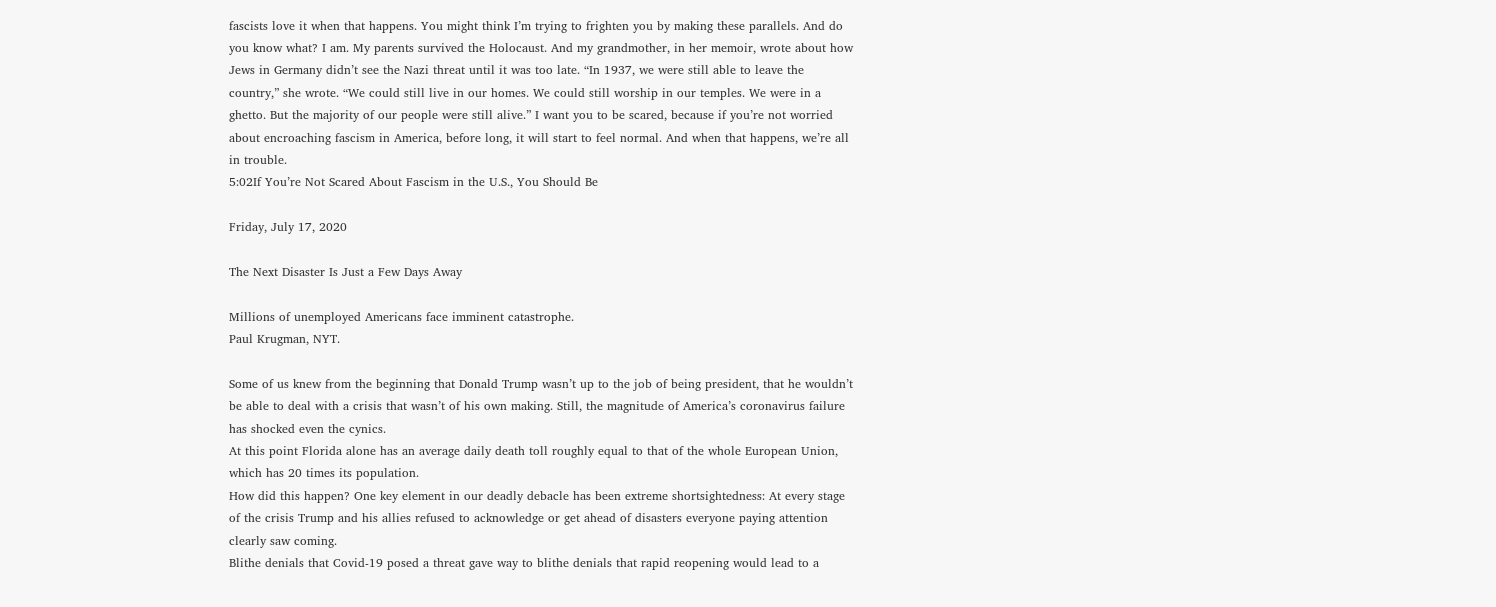fascists love it when that happens. You might think I’m trying to frighten you by making these parallels. And do you know what? I am. My parents survived the Holocaust. And my grandmother, in her memoir, wrote about how Jews in Germany didn’t see the Nazi threat until it was too late. “In 1937, we were still able to leave the country,” she wrote. “We could still live in our homes. We could still worship in our temples. We were in a ghetto. But the majority of our people were still alive.” I want you to be scared, because if you’re not worried about encroaching fascism in America, before long, it will start to feel normal. And when that happens, we’re all in trouble.
5:02If You’re Not Scared About Fascism in the U.S., You Should Be

Friday, July 17, 2020

The Next Disaster Is Just a Few Days Away

Millions of unemployed Americans face imminent catastrophe.
Paul Krugman, NYT.

Some of us knew from the beginning that Donald Trump wasn’t up to the job of being president, that he wouldn’t be able to deal with a crisis that wasn’t of his own making. Still, the magnitude of America’s coronavirus failure has shocked even the cynics.
At this point Florida alone has an average daily death toll roughly equal to that of the whole European Union, which has 20 times its population.
How did this happen? One key element in our deadly debacle has been extreme shortsightedness: At every stage of the crisis Trump and his allies refused to acknowledge or get ahead of disasters everyone paying attention clearly saw coming.
Blithe denials that Covid-19 posed a threat gave way to blithe denials that rapid reopening would lead to a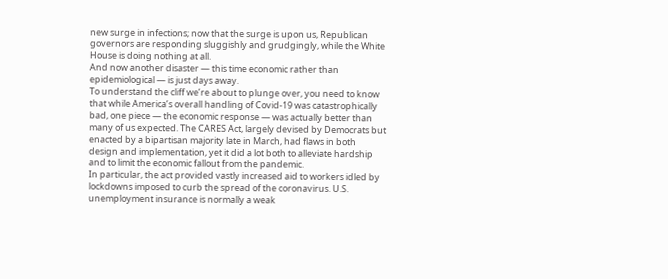new surge in infections; now that the surge is upon us, Republican governors are responding sluggishly and grudgingly, while the White House is doing nothing at all.
And now another disaster — this time economic rather than epidemiological — is just days away.
To understand the cliff we’re about to plunge over, you need to know that while America’s overall handling of Covid-19 was catastrophically bad, one piece — the economic response — was actually better than many of us expected. The CARES Act, largely devised by Democrats but enacted by a bipartisan majority late in March, had flaws in both design and implementation, yet it did a lot both to alleviate hardship and to limit the economic fallout from the pandemic.
In particular, the act provided vastly increased aid to workers idled by lockdowns imposed to curb the spread of the coronavirus. U.S. unemployment insurance is normally a weak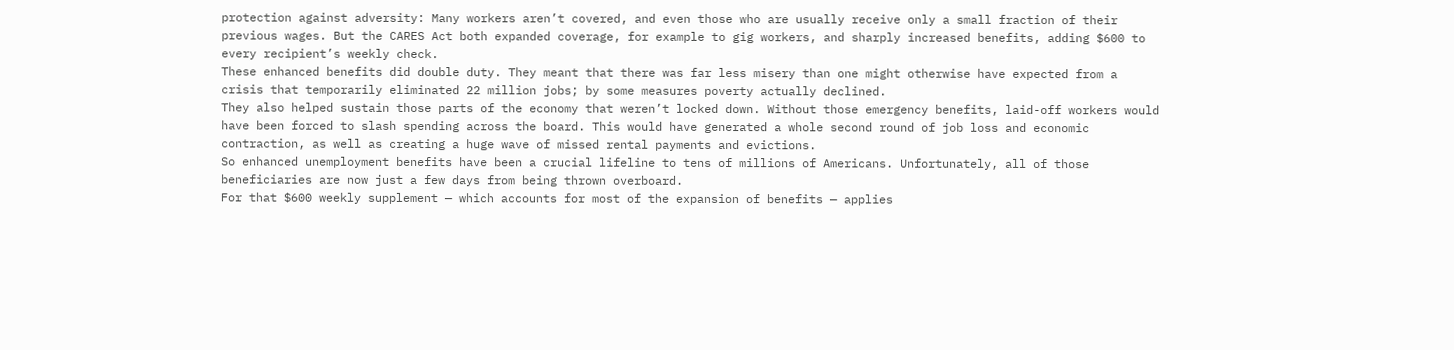protection against adversity: Many workers aren’t covered, and even those who are usually receive only a small fraction of their previous wages. But the CARES Act both expanded coverage, for example to gig workers, and sharply increased benefits, adding $600 to every recipient’s weekly check.
These enhanced benefits did double duty. They meant that there was far less misery than one might otherwise have expected from a crisis that temporarily eliminated 22 million jobs; by some measures poverty actually declined.
They also helped sustain those parts of the economy that weren’t locked down. Without those emergency benefits, laid-off workers would have been forced to slash spending across the board. This would have generated a whole second round of job loss and economic contraction, as well as creating a huge wave of missed rental payments and evictions.
So enhanced unemployment benefits have been a crucial lifeline to tens of millions of Americans. Unfortunately, all of those beneficiaries are now just a few days from being thrown overboard.
For that $600 weekly supplement — which accounts for most of the expansion of benefits — applies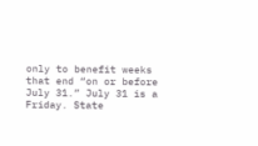only to benefit weeks that end “on or before July 31.” July 31 is a Friday. State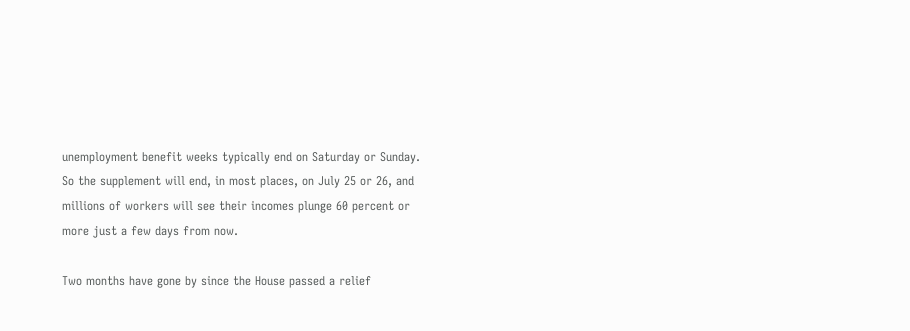unemployment benefit weeks typically end on Saturday or Sunday. So the supplement will end, in most places, on July 25 or 26, and millions of workers will see their incomes plunge 60 percent or more just a few days from now.

Two months have gone by since the House passed a relief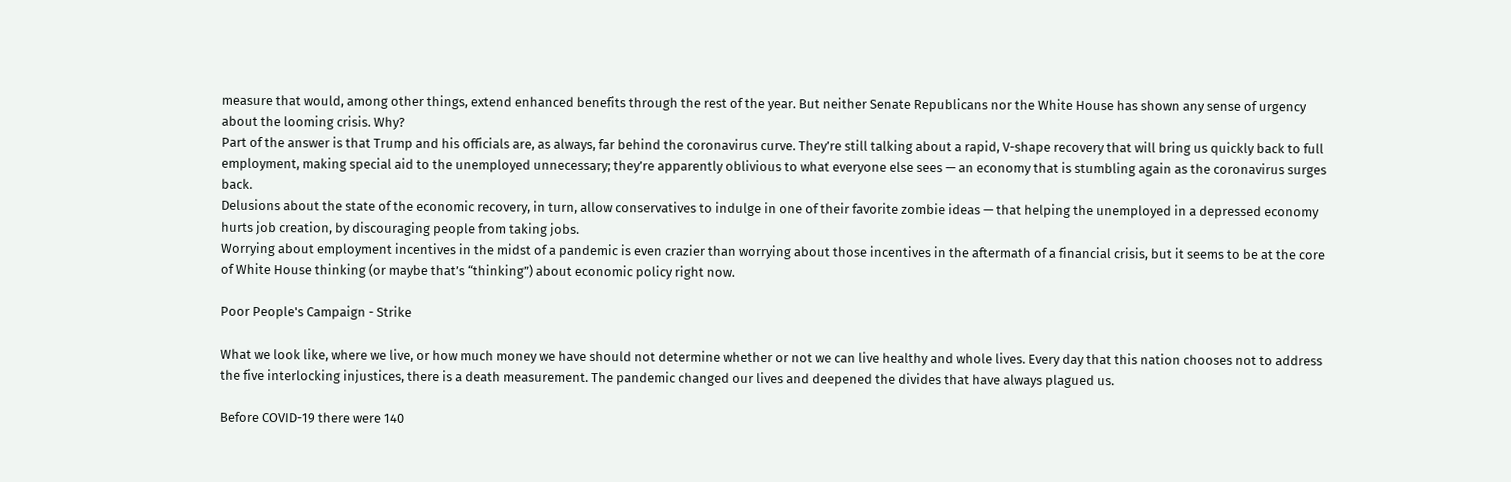measure that would, among other things, extend enhanced benefits through the rest of the year. But neither Senate Republicans nor the White House has shown any sense of urgency about the looming crisis. Why?
Part of the answer is that Trump and his officials are, as always, far behind the coronavirus curve. They’re still talking about a rapid, V-shape recovery that will bring us quickly back to full employment, making special aid to the unemployed unnecessary; they’re apparently oblivious to what everyone else sees — an economy that is stumbling again as the coronavirus surges back.
Delusions about the state of the economic recovery, in turn, allow conservatives to indulge in one of their favorite zombie ideas — that helping the unemployed in a depressed economy hurts job creation, by discouraging people from taking jobs.
Worrying about employment incentives in the midst of a pandemic is even crazier than worrying about those incentives in the aftermath of a financial crisis, but it seems to be at the core of White House thinking (or maybe that’s “thinking”) about economic policy right now.

Poor People's Campaign - Strike

What we look like, where we live, or how much money we have should not determine whether or not we can live healthy and whole lives. Every day that this nation chooses not to address the five interlocking injustices, there is a death measurement. The pandemic changed our lives and deepened the divides that have always plagued us.

Before COVID-19 there were 140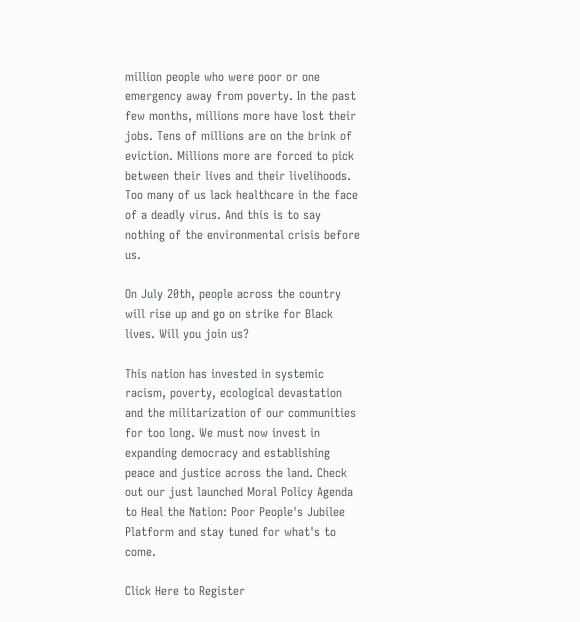million people who were poor or one emergency away from poverty. In the past few months, millions more have lost their jobs. Tens of millions are on the brink of eviction. Millions more are forced to pick between their lives and their livelihoods. Too many of us lack healthcare in the face of a deadly virus. And this is to say nothing of the environmental crisis before us.

On July 20th, people across the country will rise up and go on strike for Black lives. Will you join us?

This nation has invested in systemic racism, poverty, ecological devastation and the militarization of our communities for too long. We must now invest in expanding democracy and establishing peace and justice across the land. Check out our just launched Moral Policy Agenda to Heal the Nation: Poor People's Jubilee Platform and stay tuned for what's to come.

Click Here to Register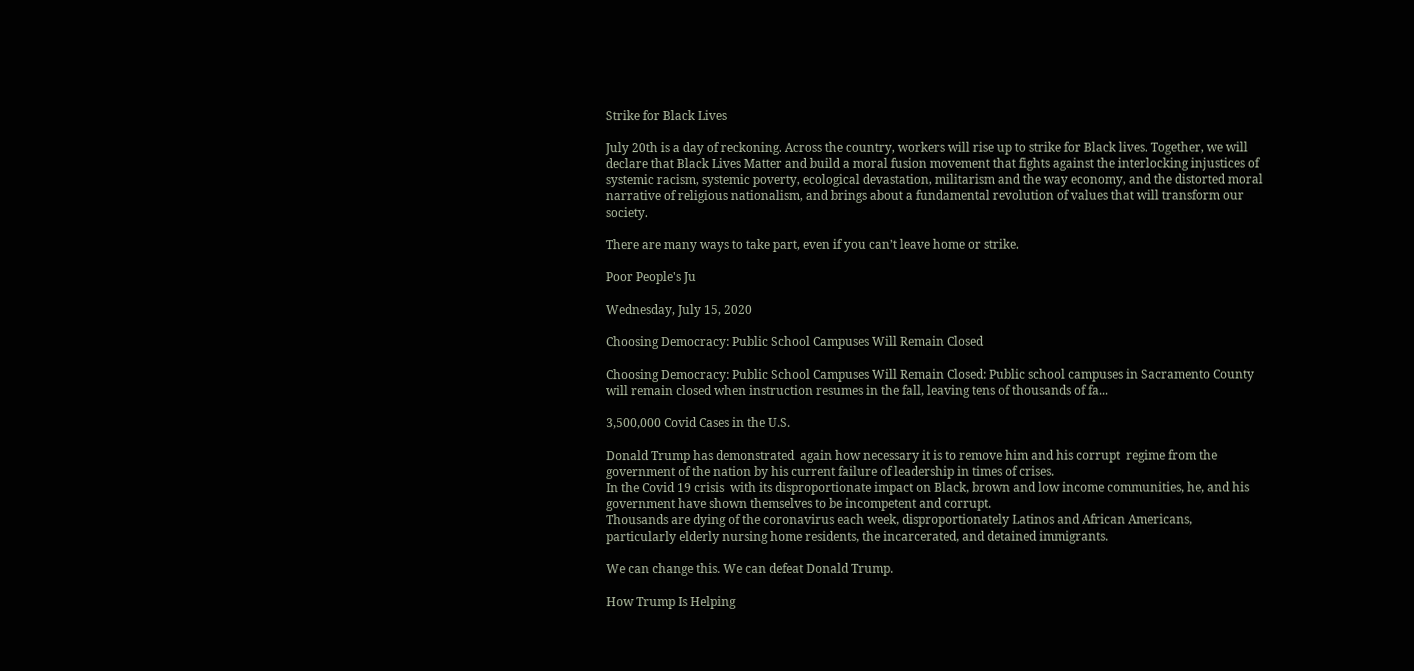Strike for Black Lives

July 20th is a day of reckoning. Across the country, workers will rise up to strike for Black lives. Together, we will declare that Black Lives Matter and build a moral fusion movement that fights against the interlocking injustices of systemic racism, systemic poverty, ecological devastation, militarism and the way economy, and the distorted moral narrative of religious nationalism, and brings about a fundamental revolution of values that will transform our society.

There are many ways to take part, even if you can’t leave home or strike.

Poor People's Ju

Wednesday, July 15, 2020

Choosing Democracy: Public School Campuses Will Remain Closed

Choosing Democracy: Public School Campuses Will Remain Closed: Public school campuses in Sacramento County will remain closed when instruction resumes in the fall, leaving tens of thousands of fa...

3,500,000 Covid Cases in the U.S.

Donald Trump has demonstrated  again how necessary it is to remove him and his corrupt  regime from the government of the nation by his current failure of leadership in times of crises.
In the Covid 19 crisis  with its disproportionate impact on Black, brown and low income communities, he, and his government have shown themselves to be incompetent and corrupt.
Thousands are dying of the coronavirus each week, disproportionately Latinos and African Americans,  particularly elderly nursing home residents, the incarcerated, and detained immigrants.

We can change this. We can defeat Donald Trump.

How Trump Is Helping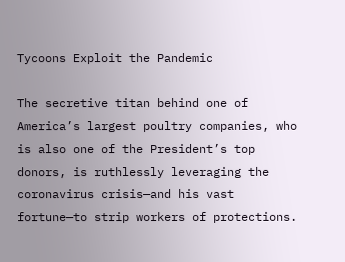Tycoons Exploit the Pandemic

The secretive titan behind one of America’s largest poultry companies, who is also one of the President’s top donors, is ruthlessly leveraging the coronavirus crisis—and his vast fortune—to strip workers of protections.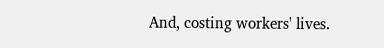And, costing workers' lives.